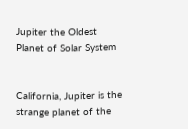Jupiter the Oldest Planet of Solar System


California, Jupiter is the strange planet of the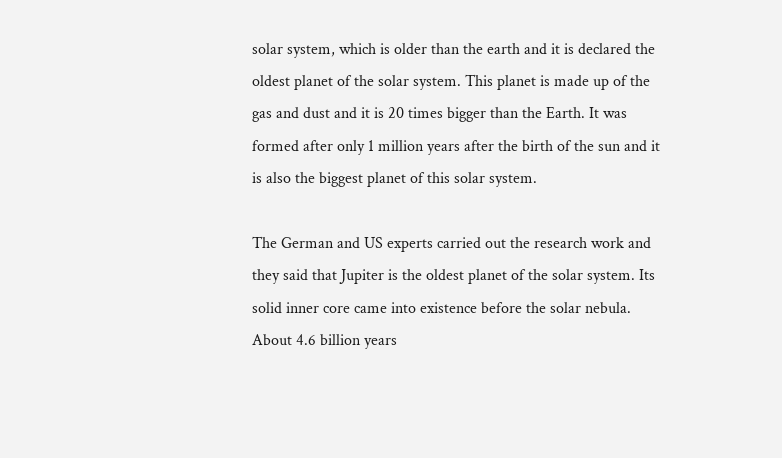solar system, which is older than the earth and it is declared the oldest planet of the solar system. This planet is made up of the gas and dust and it is 20 times bigger than the Earth. It was formed after only 1 million years after the birth of the sun and it is also the biggest planet of this solar system.

The German and US experts carried out the research work and they said that Jupiter is the oldest planet of the solar system. Its solid inner core came into existence before the solar nebula. About 4.6 billion years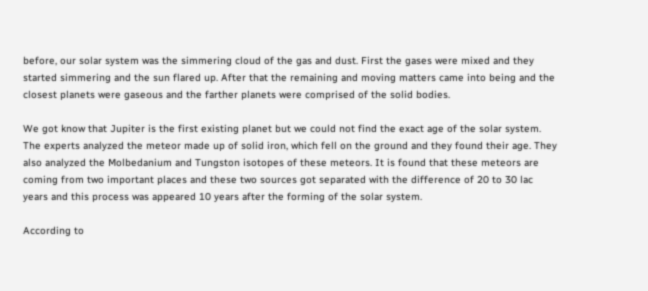before, our solar system was the simmering cloud of the gas and dust. First the gases were mixed and they started simmering and the sun flared up. After that the remaining and moving matters came into being and the closest planets were gaseous and the farther planets were comprised of the solid bodies.

We got know that Jupiter is the first existing planet but we could not find the exact age of the solar system. The experts analyzed the meteor made up of solid iron, which fell on the ground and they found their age. They also analyzed the Molbedanium and Tungston isotopes of these meteors. It is found that these meteors are coming from two important places and these two sources got separated with the difference of 20 to 30 lac years and this process was appeared 10 years after the forming of the solar system.

According to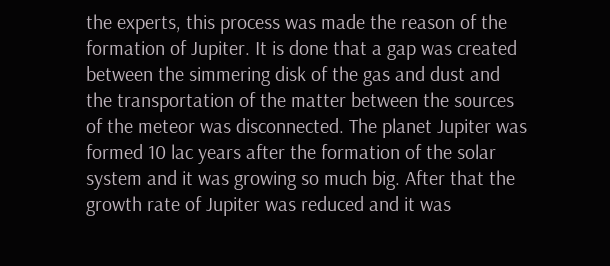the experts, this process was made the reason of the formation of Jupiter. It is done that a gap was created between the simmering disk of the gas and dust and the transportation of the matter between the sources of the meteor was disconnected. The planet Jupiter was formed 10 lac years after the formation of the solar system and it was growing so much big. After that the growth rate of Jupiter was reduced and it was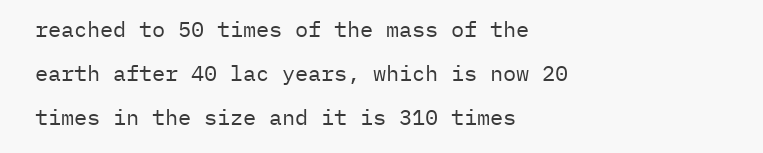reached to 50 times of the mass of the earth after 40 lac years, which is now 20 times in the size and it is 310 times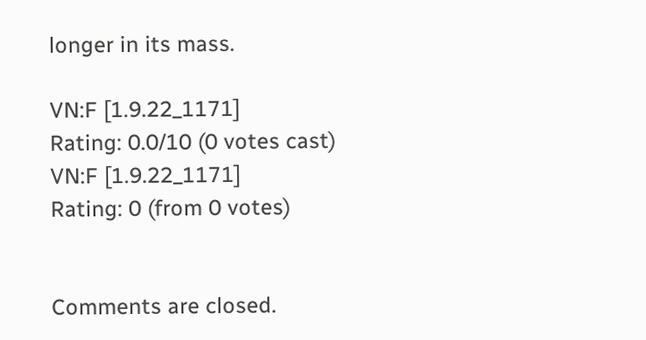longer in its mass.

VN:F [1.9.22_1171]
Rating: 0.0/10 (0 votes cast)
VN:F [1.9.22_1171]
Rating: 0 (from 0 votes)


Comments are closed.